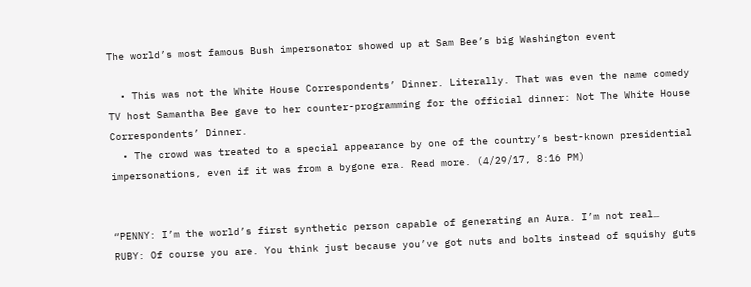The world’s most famous Bush impersonator showed up at Sam Bee’s big Washington event

  • This was not the White House Correspondents’ Dinner. Literally. That was even the name comedy TV host Samantha Bee gave to her counter-programming for the official dinner: Not The White House Correspondents’ Dinner.
  • The crowd was treated to a special appearance by one of the country’s best-known presidential impersonations, even if it was from a bygone era. Read more. (4/29/17, 8:16 PM)


“PENNY: I’m the world’s first synthetic person capable of generating an Aura. I’m not real…
RUBY: Of course you are. You think just because you’ve got nuts and bolts instead of squishy guts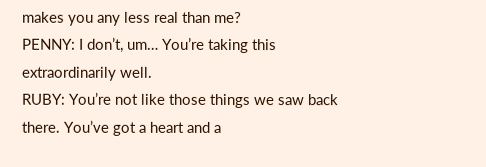makes you any less real than me?
PENNY: I don’t, um… You’re taking this extraordinarily well.
RUBY: You’re not like those things we saw back there. You’ve got a heart and a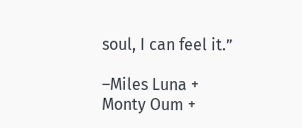soul, I can feel it.”

–Miles Luna + Monty Oum +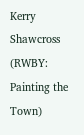Kerry Shawcross (RWBY: Painting the Town)